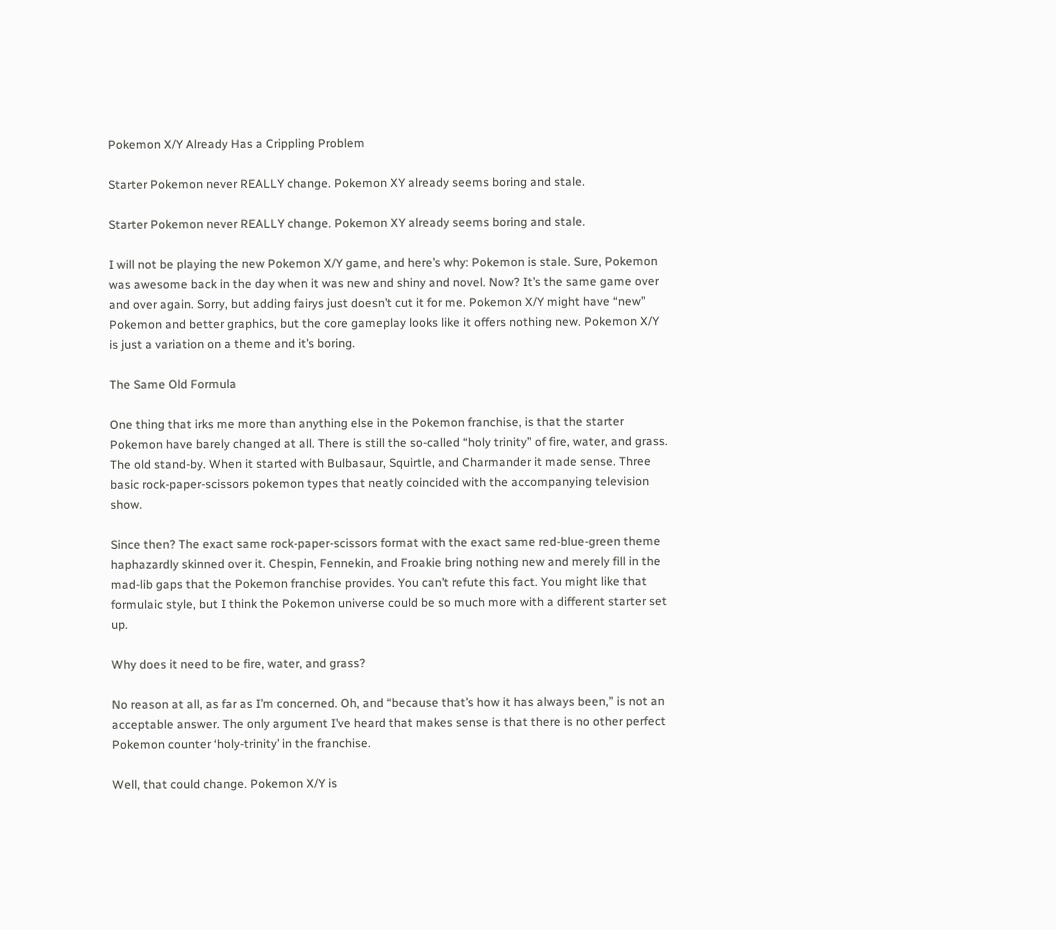Pokemon X/Y Already Has a Crippling Problem

Starter Pokemon never REALLY change. Pokemon XY already seems boring and stale.

Starter Pokemon never REALLY change. Pokemon XY already seems boring and stale.

I will not be playing the new Pokemon X/Y game, and here’s why: Pokemon is stale. Sure, Pokemon was awesome back in the day when it was new and shiny and novel. Now? It’s the same game over and over again. Sorry, but adding fairys just doesn’t cut it for me. Pokemon X/Y might have “new” Pokemon and better graphics, but the core gameplay looks like it offers nothing new. Pokemon X/Y is just a variation on a theme and it’s boring.

The Same Old Formula

One thing that irks me more than anything else in the Pokemon franchise, is that the starter Pokemon have barely changed at all. There is still the so-called “holy trinity” of fire, water, and grass. The old stand-by. When it started with Bulbasaur, Squirtle, and Charmander it made sense. Three basic rock-paper-scissors pokemon types that neatly coincided with the accompanying television show.

Since then? The exact same rock-paper-scissors format with the exact same red-blue-green theme haphazardly skinned over it. Chespin, Fennekin, and Froakie bring nothing new and merely fill in the mad-lib gaps that the Pokemon franchise provides. You can’t refute this fact. You might like that formulaic style, but I think the Pokemon universe could be so much more with a different starter set up.

Why does it need to be fire, water, and grass?

No reason at all, as far as I’m concerned. Oh, and “because that’s how it has always been,” is not an acceptable answer. The only argument I’ve heard that makes sense is that there is no other perfect Pokemon counter ‘holy-trinity’ in the franchise.

Well, that could change. Pokemon X/Y is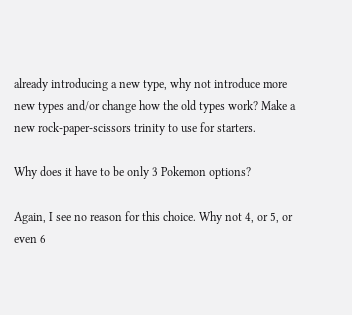already introducing a new type, why not introduce more new types and/or change how the old types work? Make a new rock-paper-scissors trinity to use for starters.

Why does it have to be only 3 Pokemon options?

Again, I see no reason for this choice. Why not 4, or 5, or even 6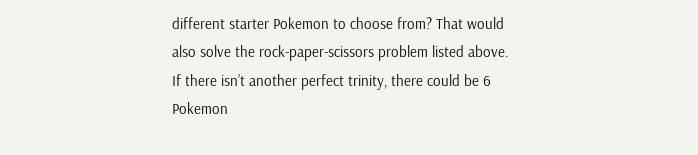different starter Pokemon to choose from? That would also solve the rock-paper-scissors problem listed above. If there isn’t another perfect trinity, there could be 6 Pokemon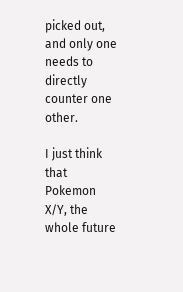picked out, and only one needs to directly counter one other.

I just think that Pokemon X/Y, the whole future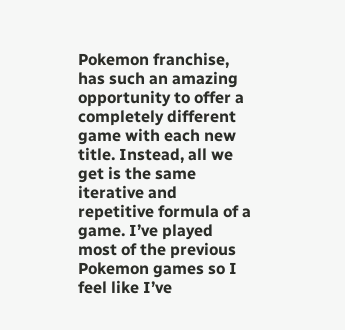Pokemon franchise, has such an amazing opportunity to offer a completely different game with each new title. Instead, all we get is the same iterative and repetitive formula of a game. I’ve played most of the previous Pokemon games so I feel like I’ve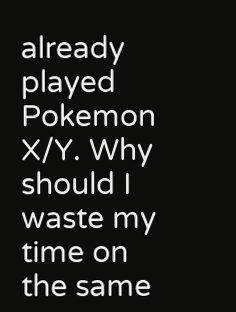already played Pokemon X/Y. Why should I waste my time on the same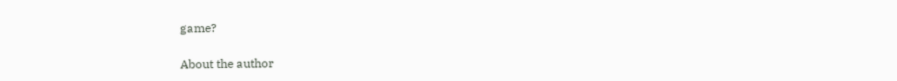game?

About the author